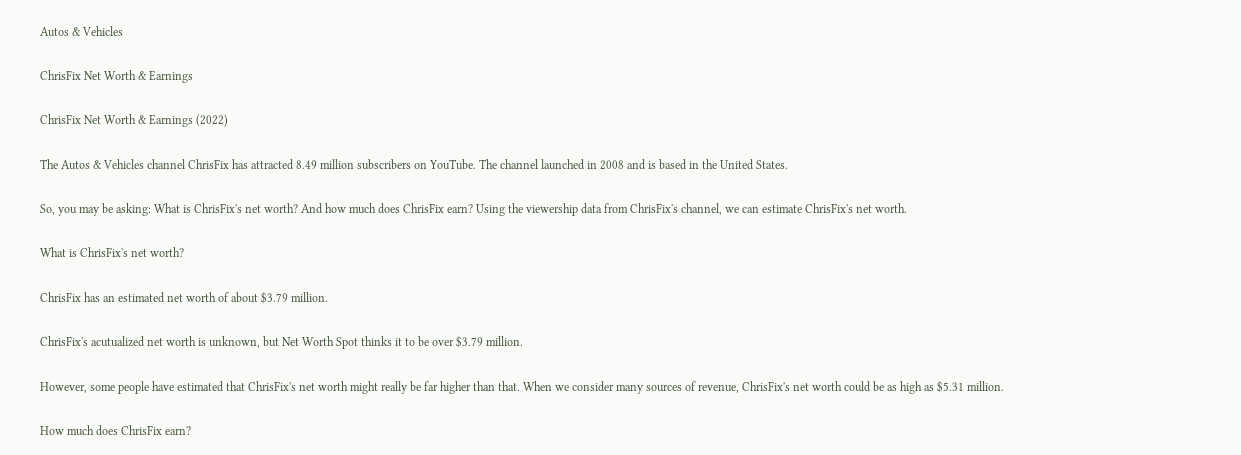Autos & Vehicles

ChrisFix Net Worth & Earnings

ChrisFix Net Worth & Earnings (2022)

The Autos & Vehicles channel ChrisFix has attracted 8.49 million subscribers on YouTube. The channel launched in 2008 and is based in the United States.

So, you may be asking: What is ChrisFix's net worth? And how much does ChrisFix earn? Using the viewership data from ChrisFix's channel, we can estimate ChrisFix's net worth.

What is ChrisFix's net worth?

ChrisFix has an estimated net worth of about $3.79 million.

ChrisFix's acutualized net worth is unknown, but Net Worth Spot thinks it to be over $3.79 million.

However, some people have estimated that ChrisFix's net worth might really be far higher than that. When we consider many sources of revenue, ChrisFix's net worth could be as high as $5.31 million.

How much does ChrisFix earn?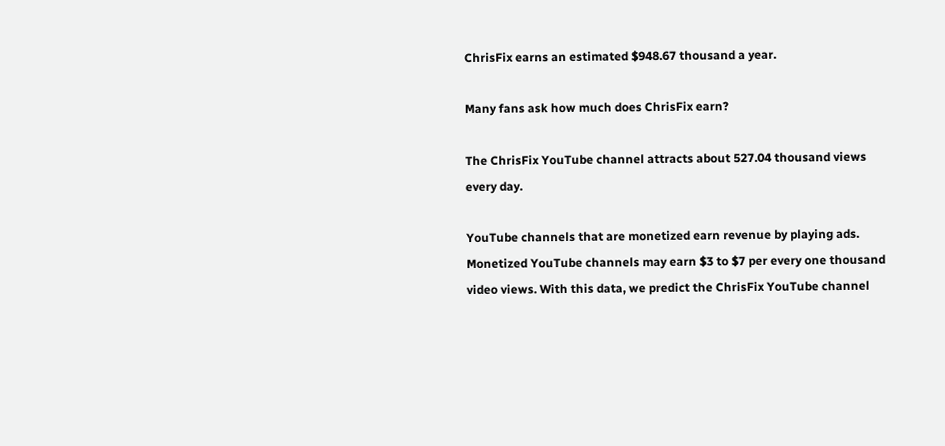ChrisFix earns an estimated $948.67 thousand a year.

Many fans ask how much does ChrisFix earn?

The ChrisFix YouTube channel attracts about 527.04 thousand views every day.

YouTube channels that are monetized earn revenue by playing ads. Monetized YouTube channels may earn $3 to $7 per every one thousand video views. With this data, we predict the ChrisFix YouTube channel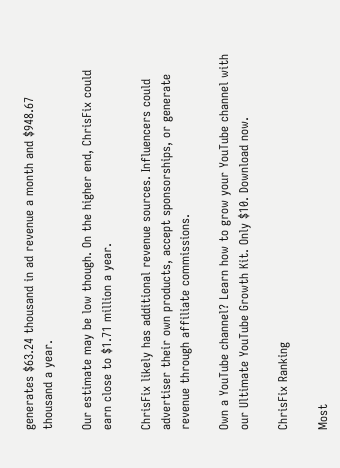generates $63.24 thousand in ad revenue a month and $948.67 thousand a year.

Our estimate may be low though. On the higher end, ChrisFix could earn close to $1.71 million a year.

ChrisFix likely has additional revenue sources. Influencers could advertiser their own products, accept sponsorships, or generate revenue through affiliate commissions.

Own a YouTube channel? Learn how to grow your YouTube channel with our Ultimate YouTube Growth Kit. Only $10. Download now.

ChrisFix Ranking

Most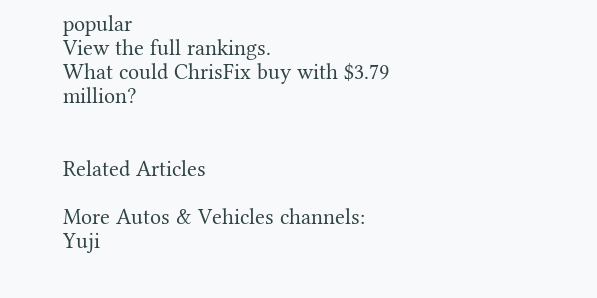popular
View the full rankings.
What could ChrisFix buy with $3.79 million?


Related Articles

More Autos & Vehicles channels: Yuji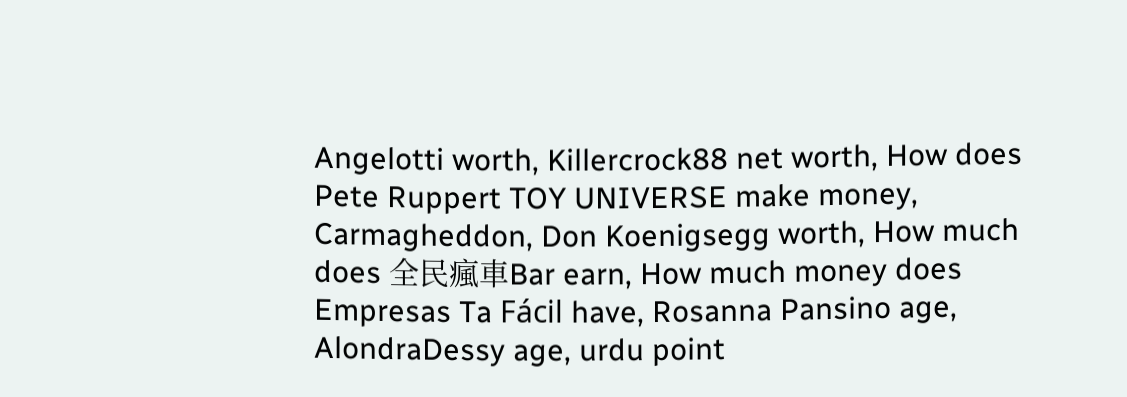Angelotti worth, Killercrock88 net worth, How does Pete Ruppert TOY UNIVERSE make money, Carmagheddon, Don Koenigsegg worth, How much does 全民瘋車Bar earn, How much money does Empresas Ta Fácil have, Rosanna Pansino age, AlondraDessy age, urdu point